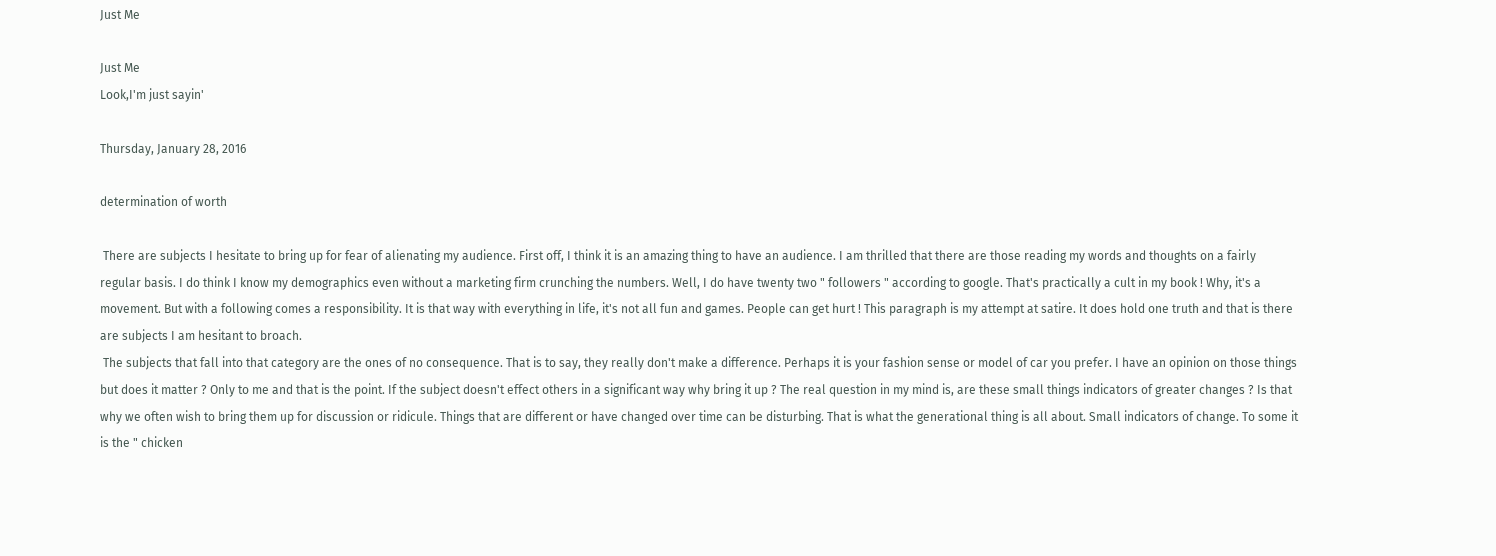Just Me

Just Me
Look,I'm just sayin'

Thursday, January 28, 2016

determination of worth

 There are subjects I hesitate to bring up for fear of alienating my audience. First off, I think it is an amazing thing to have an audience. I am thrilled that there are those reading my words and thoughts on a fairly regular basis. I do think I know my demographics even without a marketing firm crunching the numbers. Well, I do have twenty two " followers " according to google. That's practically a cult in my book ! Why, it's a movement. But with a following comes a responsibility. It is that way with everything in life, it's not all fun and games. People can get hurt ! This paragraph is my attempt at satire. It does hold one truth and that is there are subjects I am hesitant to broach.
 The subjects that fall into that category are the ones of no consequence. That is to say, they really don't make a difference. Perhaps it is your fashion sense or model of car you prefer. I have an opinion on those things but does it matter ? Only to me and that is the point. If the subject doesn't effect others in a significant way why bring it up ? The real question in my mind is, are these small things indicators of greater changes ? Is that why we often wish to bring them up for discussion or ridicule. Things that are different or have changed over time can be disturbing. That is what the generational thing is all about. Small indicators of change. To some it is the " chicken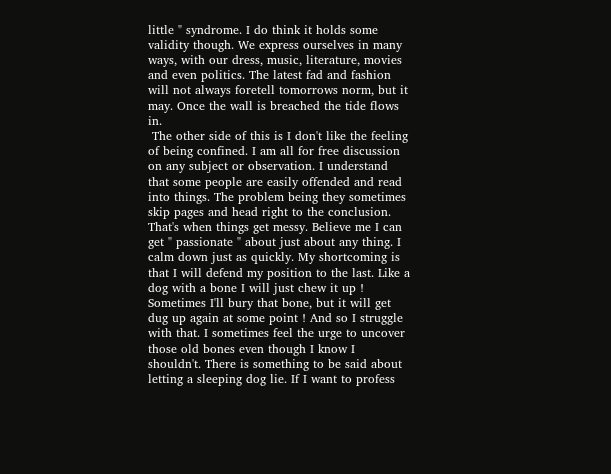little " syndrome. I do think it holds some validity though. We express ourselves in many ways, with our dress, music, literature, movies and even politics. The latest fad and fashion will not always foretell tomorrows norm, but it may. Once the wall is breached the tide flows in.
 The other side of this is I don't like the feeling of being confined. I am all for free discussion on any subject or observation. I understand that some people are easily offended and read into things. The problem being they sometimes skip pages and head right to the conclusion. That's when things get messy. Believe me I can get " passionate " about just about any thing. I calm down just as quickly. My shortcoming is that I will defend my position to the last. Like a dog with a bone I will just chew it up ! Sometimes I'll bury that bone, but it will get dug up again at some point ! And so I struggle with that. I sometimes feel the urge to uncover those old bones even though I know I shouldn't. There is something to be said about letting a sleeping dog lie. If I want to profess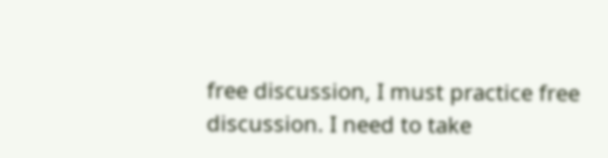free discussion, I must practice free discussion. I need to take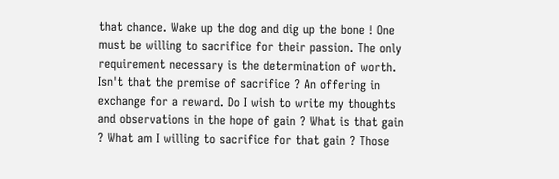that chance. Wake up the dog and dig up the bone ! One must be willing to sacrifice for their passion. The only requirement necessary is the determination of worth. Isn't that the premise of sacrifice ? An offering in exchange for a reward. Do I wish to write my thoughts and observations in the hope of gain ? What is that gain ? What am I willing to sacrifice for that gain ? Those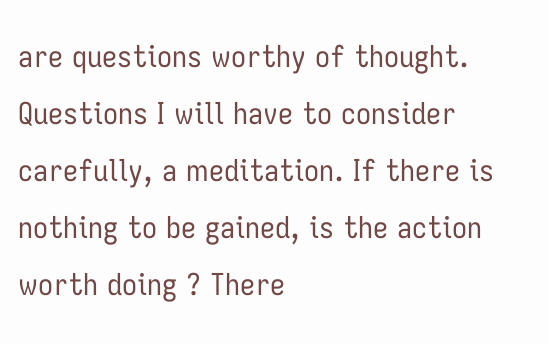are questions worthy of thought. Questions I will have to consider carefully, a meditation. If there is nothing to be gained, is the action worth doing ? There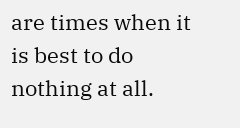are times when it is best to do nothing at all.